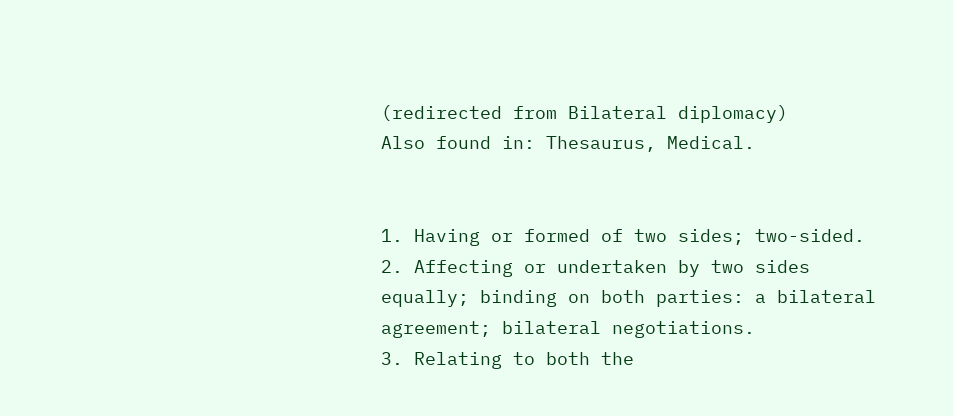(redirected from Bilateral diplomacy)
Also found in: Thesaurus, Medical.


1. Having or formed of two sides; two-sided.
2. Affecting or undertaken by two sides equally; binding on both parties: a bilateral agreement; bilateral negotiations.
3. Relating to both the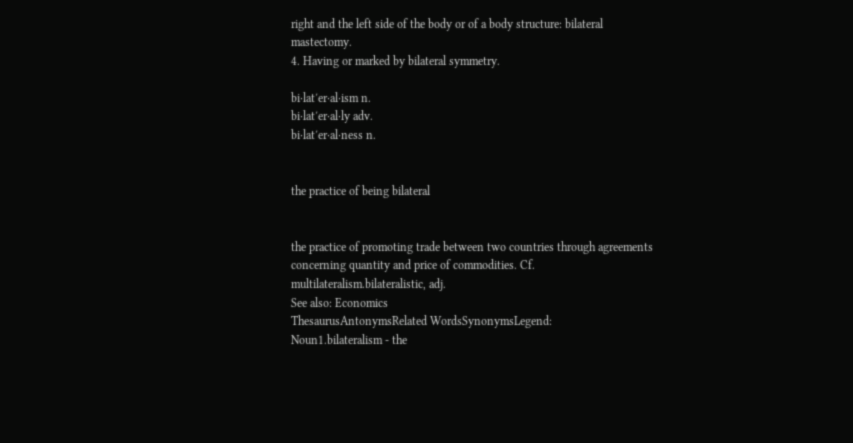right and the left side of the body or of a body structure: bilateral mastectomy.
4. Having or marked by bilateral symmetry.

bi·lat′er·al·ism n.
bi·lat′er·al·ly adv.
bi·lat′er·al·ness n.


the practice of being bilateral


the practice of promoting trade between two countries through agreements concerning quantity and price of commodities. Cf. multilateralism.bilateralistic, adj.
See also: Economics
ThesaurusAntonymsRelated WordsSynonymsLegend:
Noun1.bilateralism - the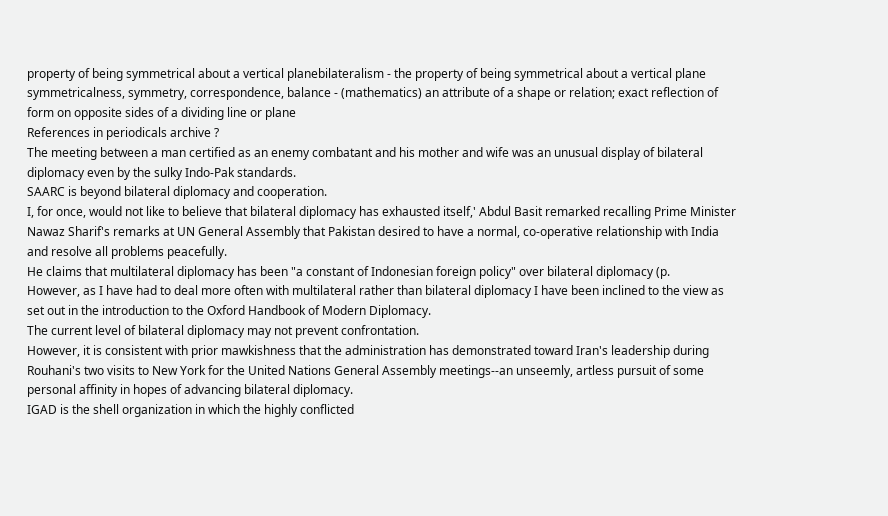property of being symmetrical about a vertical planebilateralism - the property of being symmetrical about a vertical plane
symmetricalness, symmetry, correspondence, balance - (mathematics) an attribute of a shape or relation; exact reflection of form on opposite sides of a dividing line or plane
References in periodicals archive ?
The meeting between a man certified as an enemy combatant and his mother and wife was an unusual display of bilateral diplomacy even by the sulky Indo-Pak standards.
SAARC is beyond bilateral diplomacy and cooperation.
I, for once, would not like to believe that bilateral diplomacy has exhausted itself,' Abdul Basit remarked recalling Prime Minister Nawaz Sharif's remarks at UN General Assembly that Pakistan desired to have a normal, co-operative relationship with India and resolve all problems peacefully.
He claims that multilateral diplomacy has been "a constant of Indonesian foreign policy" over bilateral diplomacy (p.
However, as I have had to deal more often with multilateral rather than bilateral diplomacy I have been inclined to the view as set out in the introduction to the Oxford Handbook of Modern Diplomacy.
The current level of bilateral diplomacy may not prevent confrontation.
However, it is consistent with prior mawkishness that the administration has demonstrated toward Iran's leadership during Rouhani's two visits to New York for the United Nations General Assembly meetings--an unseemly, artless pursuit of some personal affinity in hopes of advancing bilateral diplomacy.
IGAD is the shell organization in which the highly conflicted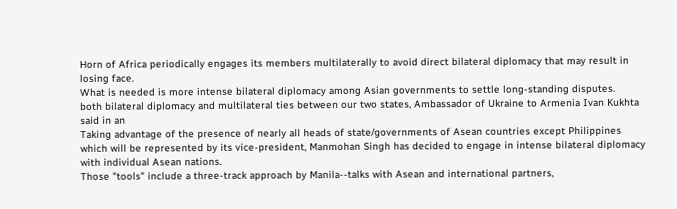Horn of Africa periodically engages its members multilaterally to avoid direct bilateral diplomacy that may result in losing face.
What is needed is more intense bilateral diplomacy among Asian governments to settle long-standing disputes.
both bilateral diplomacy and multilateral ties between our two states, Ambassador of Ukraine to Armenia Ivan Kukhta said in an
Taking advantage of the presence of nearly all heads of state/governments of Asean countries except Philippines which will be represented by its vice-president, Manmohan Singh has decided to engage in intense bilateral diplomacy with individual Asean nations.
Those "tools" include a three-track approach by Manila--talks with Asean and international partners,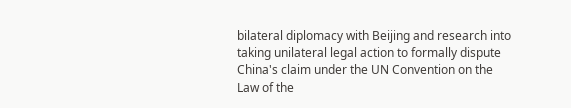bilateral diplomacy with Beijing and research into taking unilateral legal action to formally dispute China's claim under the UN Convention on the Law of the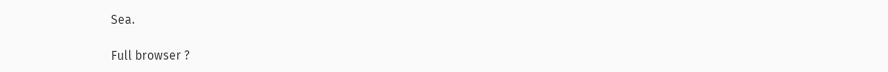Sea.

Full browser ?